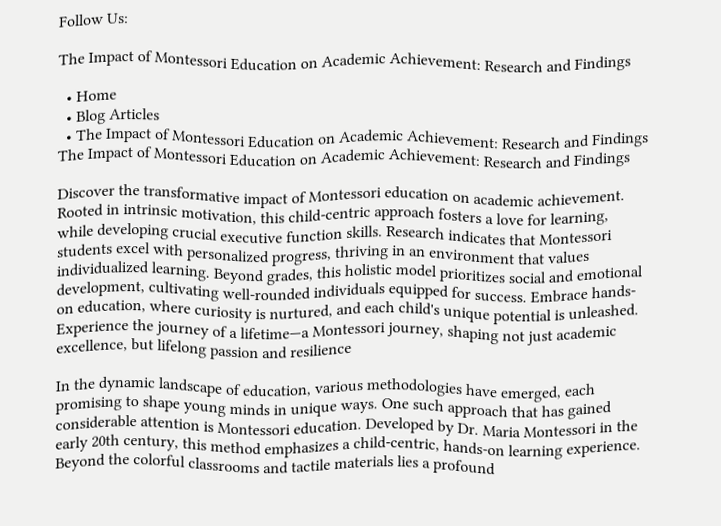Follow Us:

The Impact of Montessori Education on Academic Achievement: Research and Findings

  • Home
  • Blog Articles
  • The Impact of Montessori Education on Academic Achievement: Research and Findings
The Impact of Montessori Education on Academic Achievement: Research and Findings

Discover the transformative impact of Montessori education on academic achievement. Rooted in intrinsic motivation, this child-centric approach fosters a love for learning, while developing crucial executive function skills. Research indicates that Montessori students excel with personalized progress, thriving in an environment that values individualized learning. Beyond grades, this holistic model prioritizes social and emotional development, cultivating well-rounded individuals equipped for success. Embrace hands-on education, where curiosity is nurtured, and each child's unique potential is unleashed. Experience the journey of a lifetime—a Montessori journey, shaping not just academic excellence, but lifelong passion and resilience

In the dynamic landscape of education, various methodologies have emerged, each promising to shape young minds in unique ways. One such approach that has gained considerable attention is Montessori education. Developed by Dr. Maria Montessori in the early 20th century, this method emphasizes a child-centric, hands-on learning experience. Beyond the colorful classrooms and tactile materials lies a profound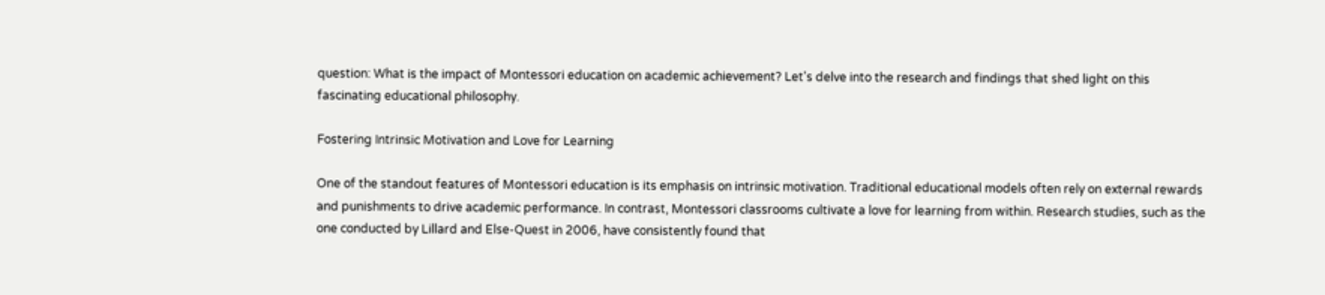question: What is the impact of Montessori education on academic achievement? Let's delve into the research and findings that shed light on this fascinating educational philosophy.

Fostering Intrinsic Motivation and Love for Learning

One of the standout features of Montessori education is its emphasis on intrinsic motivation. Traditional educational models often rely on external rewards and punishments to drive academic performance. In contrast, Montessori classrooms cultivate a love for learning from within. Research studies, such as the one conducted by Lillard and Else-Quest in 2006, have consistently found that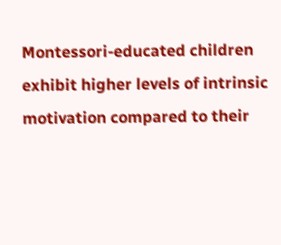Montessori-educated children exhibit higher levels of intrinsic motivation compared to their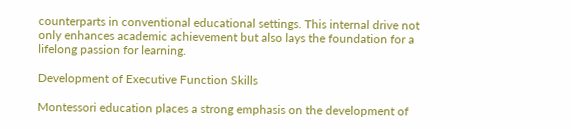counterparts in conventional educational settings. This internal drive not only enhances academic achievement but also lays the foundation for a lifelong passion for learning.

Development of Executive Function Skills

Montessori education places a strong emphasis on the development of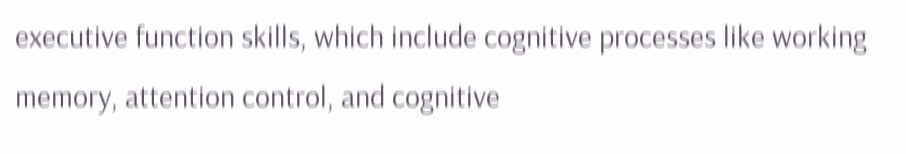executive function skills, which include cognitive processes like working memory, attention control, and cognitive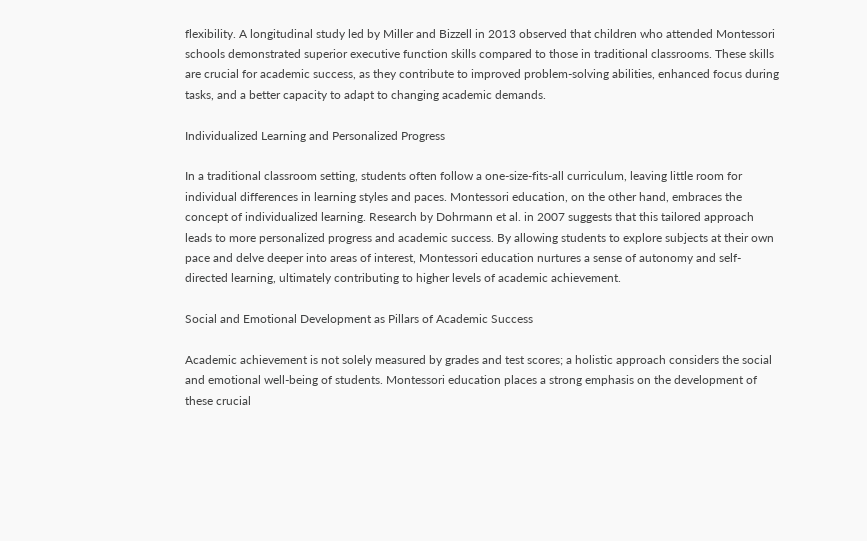flexibility. A longitudinal study led by Miller and Bizzell in 2013 observed that children who attended Montessori schools demonstrated superior executive function skills compared to those in traditional classrooms. These skills are crucial for academic success, as they contribute to improved problem-solving abilities, enhanced focus during tasks, and a better capacity to adapt to changing academic demands.

Individualized Learning and Personalized Progress

In a traditional classroom setting, students often follow a one-size-fits-all curriculum, leaving little room for individual differences in learning styles and paces. Montessori education, on the other hand, embraces the concept of individualized learning. Research by Dohrmann et al. in 2007 suggests that this tailored approach leads to more personalized progress and academic success. By allowing students to explore subjects at their own pace and delve deeper into areas of interest, Montessori education nurtures a sense of autonomy and self-directed learning, ultimately contributing to higher levels of academic achievement.

Social and Emotional Development as Pillars of Academic Success

Academic achievement is not solely measured by grades and test scores; a holistic approach considers the social and emotional well-being of students. Montessori education places a strong emphasis on the development of these crucial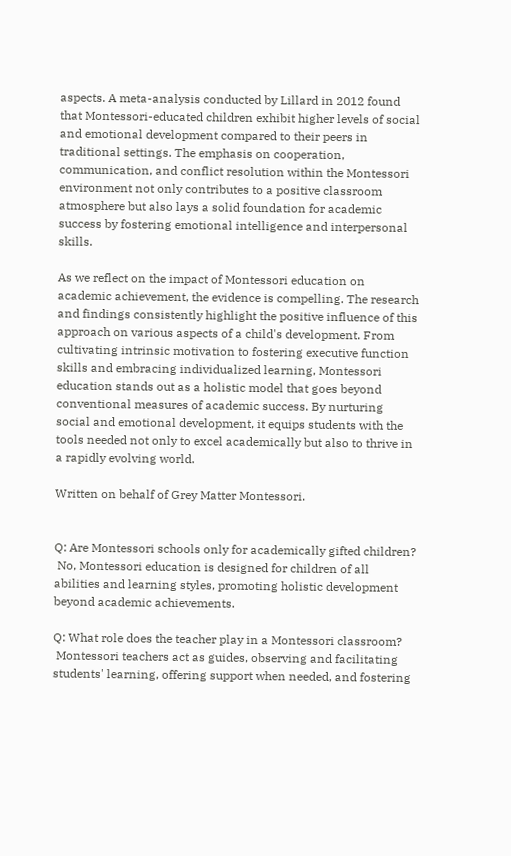aspects. A meta-analysis conducted by Lillard in 2012 found that Montessori-educated children exhibit higher levels of social and emotional development compared to their peers in traditional settings. The emphasis on cooperation, communication, and conflict resolution within the Montessori environment not only contributes to a positive classroom atmosphere but also lays a solid foundation for academic success by fostering emotional intelligence and interpersonal skills.

As we reflect on the impact of Montessori education on academic achievement, the evidence is compelling. The research and findings consistently highlight the positive influence of this approach on various aspects of a child's development. From cultivating intrinsic motivation to fostering executive function skills and embracing individualized learning, Montessori education stands out as a holistic model that goes beyond conventional measures of academic success. By nurturing social and emotional development, it equips students with the tools needed not only to excel academically but also to thrive in a rapidly evolving world.

Written on behalf of Grey Matter Montessori.


Q: Are Montessori schools only for academically gifted children?
 No, Montessori education is designed for children of all abilities and learning styles, promoting holistic development beyond academic achievements.

Q: What role does the teacher play in a Montessori classroom?
 Montessori teachers act as guides, observing and facilitating students' learning, offering support when needed, and fostering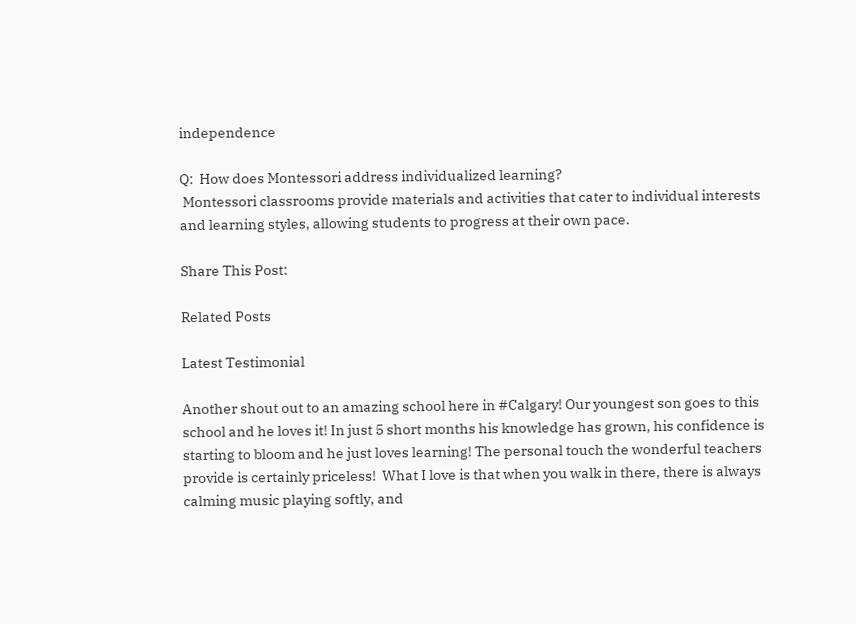independence

Q:  How does Montessori address individualized learning?
 Montessori classrooms provide materials and activities that cater to individual interests and learning styles, allowing students to progress at their own pace.

Share This Post:

Related Posts

Latest Testimonial

Another shout out to an amazing school here in #Calgary! Our youngest son goes to this school and he loves it! In just 5 short months his knowledge has grown, his confidence is starting to bloom and he just loves learning! The personal touch the wonderful teachers provide is certainly priceless!  What I love is that when you walk in there, there is always calming music playing softly, and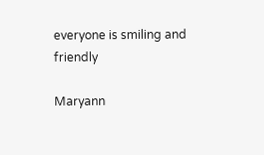everyone is smiling and friendly

Maryann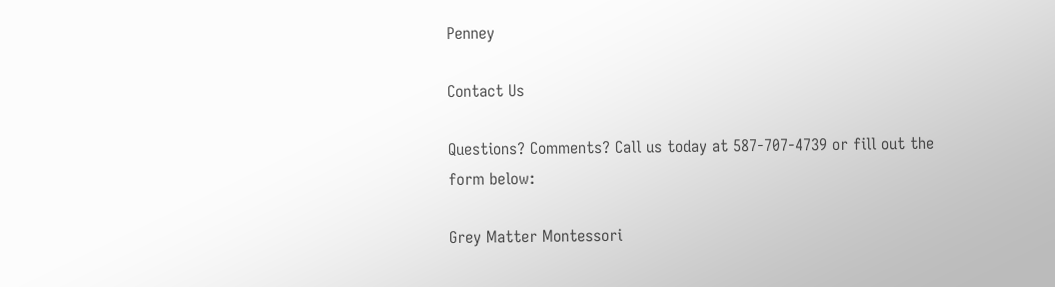Penney

Contact Us

Questions? Comments? Call us today at 587-707-4739 or fill out the form below:

Grey Matter Montessori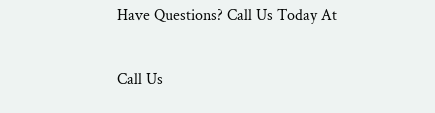Have Questions? Call Us Today At

Call Us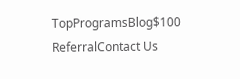TopProgramsBlog$100 ReferralContact Us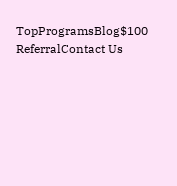TopProgramsBlog$100 ReferralContact Us